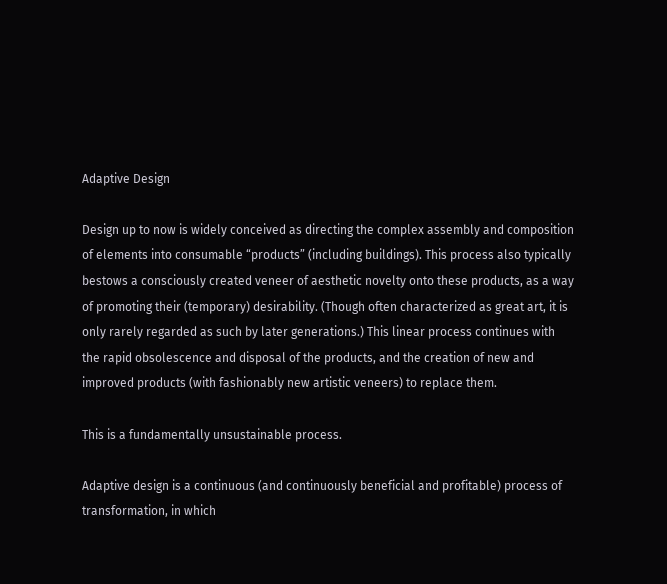Adaptive Design

Design up to now is widely conceived as directing the complex assembly and composition of elements into consumable “products” (including buildings). This process also typically bestows a consciously created veneer of aesthetic novelty onto these products, as a way of promoting their (temporary) desirability. (Though often characterized as great art, it is only rarely regarded as such by later generations.) This linear process continues with the rapid obsolescence and disposal of the products, and the creation of new and improved products (with fashionably new artistic veneers) to replace them.

This is a fundamentally unsustainable process.

Adaptive design is a continuous (and continuously beneficial and profitable) process of transformation, in which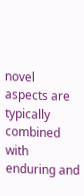novel aspects are typically combined with enduring and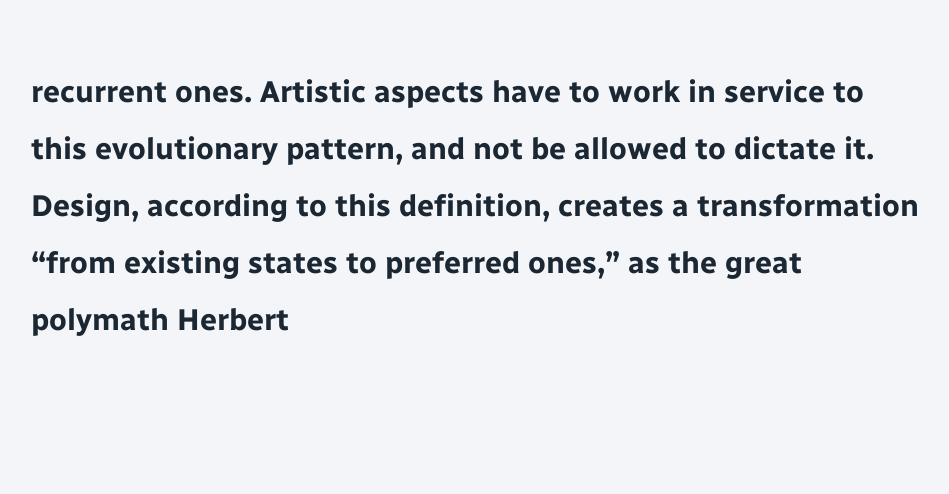recurrent ones. Artistic aspects have to work in service to this evolutionary pattern, and not be allowed to dictate it. Design, according to this definition, creates a transformation “from existing states to preferred ones,” as the great polymath Herbert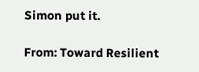Simon put it.

From: Toward Resilient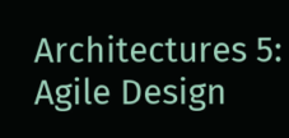Architectures 5: Agile Design